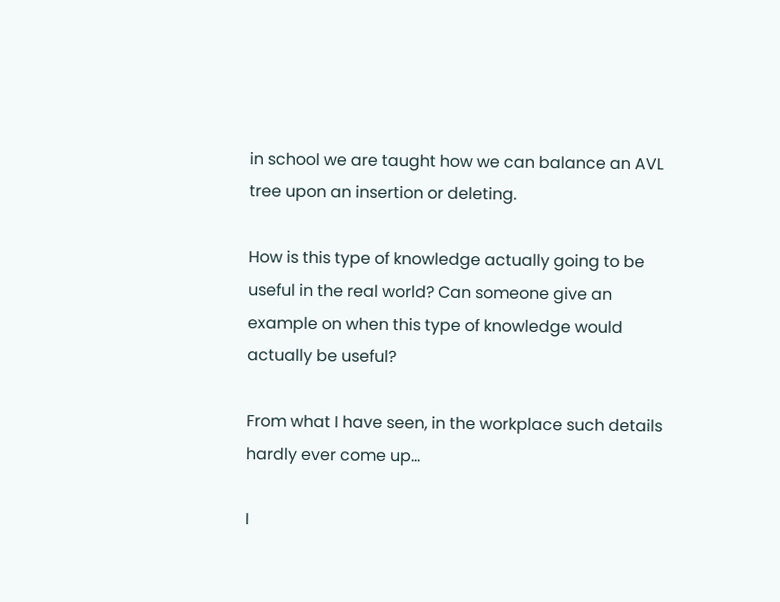in school we are taught how we can balance an AVL tree upon an insertion or deleting.

How is this type of knowledge actually going to be useful in the real world? Can someone give an example on when this type of knowledge would actually be useful?

From what I have seen, in the workplace such details hardly ever come up...

I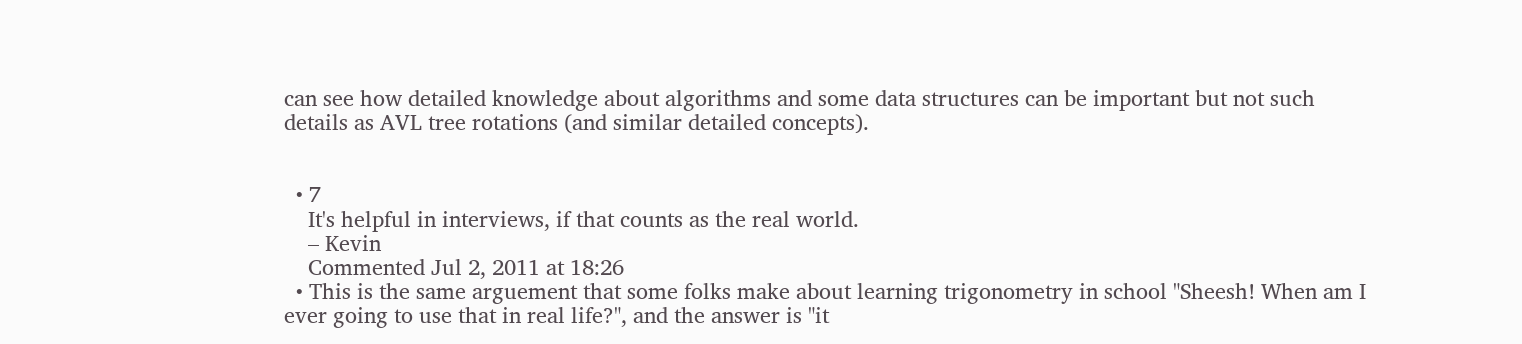can see how detailed knowledge about algorithms and some data structures can be important but not such details as AVL tree rotations (and similar detailed concepts).


  • 7
    It's helpful in interviews, if that counts as the real world.
    – Kevin
    Commented Jul 2, 2011 at 18:26
  • This is the same arguement that some folks make about learning trigonometry in school "Sheesh! When am I ever going to use that in real life?", and the answer is "it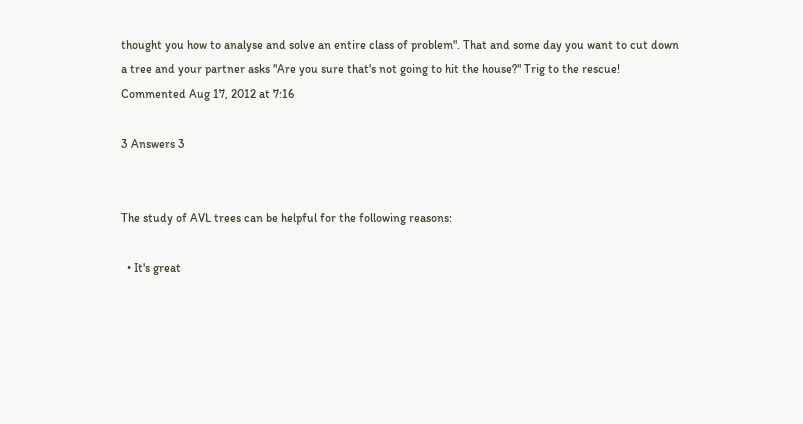thought you how to analyse and solve an entire class of problem". That and some day you want to cut down a tree and your partner asks "Are you sure that's not going to hit the house?" Trig to the rescue! Commented Aug 17, 2012 at 7:16

3 Answers 3


The study of AVL trees can be helpful for the following reasons:

  • It's great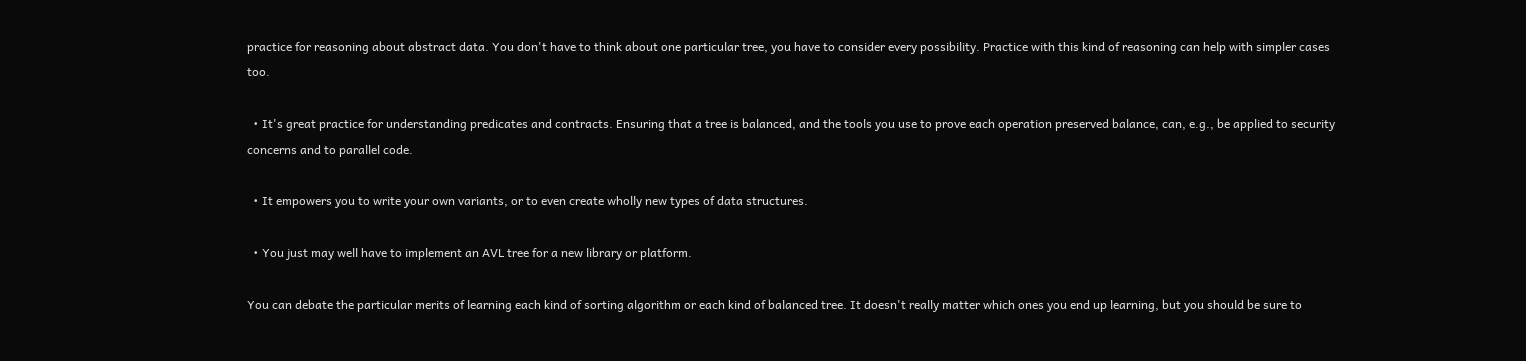practice for reasoning about abstract data. You don't have to think about one particular tree, you have to consider every possibility. Practice with this kind of reasoning can help with simpler cases too.

  • It's great practice for understanding predicates and contracts. Ensuring that a tree is balanced, and the tools you use to prove each operation preserved balance, can, e.g., be applied to security concerns and to parallel code.

  • It empowers you to write your own variants, or to even create wholly new types of data structures.

  • You just may well have to implement an AVL tree for a new library or platform.

You can debate the particular merits of learning each kind of sorting algorithm or each kind of balanced tree. It doesn't really matter which ones you end up learning, but you should be sure to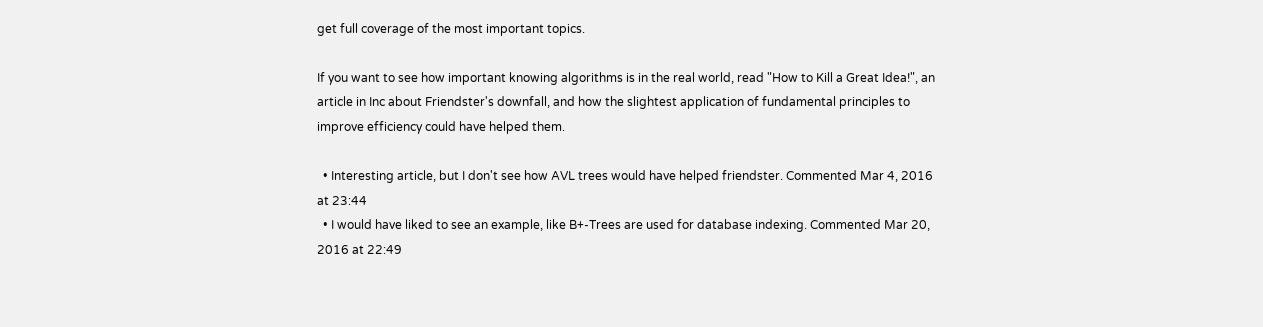get full coverage of the most important topics.

If you want to see how important knowing algorithms is in the real world, read "How to Kill a Great Idea!", an article in Inc about Friendster's downfall, and how the slightest application of fundamental principles to improve efficiency could have helped them.

  • Interesting article, but I don't see how AVL trees would have helped friendster. Commented Mar 4, 2016 at 23:44
  • I would have liked to see an example, like B+-Trees are used for database indexing. Commented Mar 20, 2016 at 22:49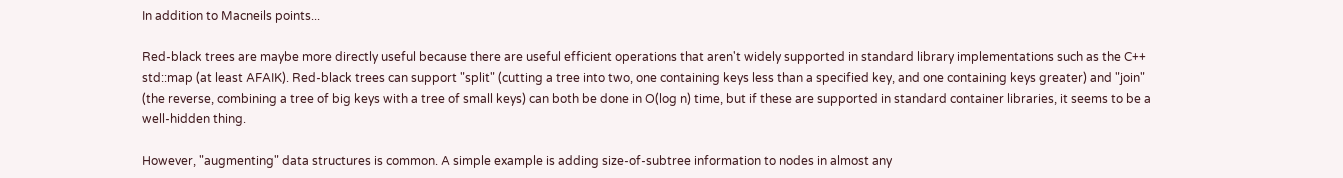In addition to Macneils points...

Red-black trees are maybe more directly useful because there are useful efficient operations that aren't widely supported in standard library implementations such as the C++ std::map (at least AFAIK). Red-black trees can support "split" (cutting a tree into two, one containing keys less than a specified key, and one containing keys greater) and "join" (the reverse, combining a tree of big keys with a tree of small keys) can both be done in O(log n) time, but if these are supported in standard container libraries, it seems to be a well-hidden thing.

However, "augmenting" data structures is common. A simple example is adding size-of-subtree information to nodes in almost any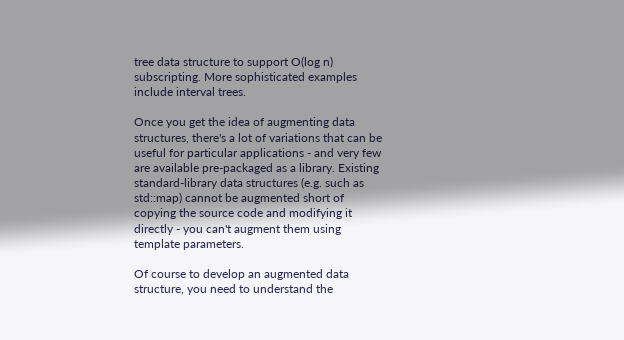tree data structure to support O(log n) subscripting. More sophisticated examples include interval trees.

Once you get the idea of augmenting data structures, there's a lot of variations that can be useful for particular applications - and very few are available pre-packaged as a library. Existing standard-library data structures (e.g. such as std::map) cannot be augmented short of copying the source code and modifying it directly - you can't augment them using template parameters.

Of course to develop an augmented data structure, you need to understand the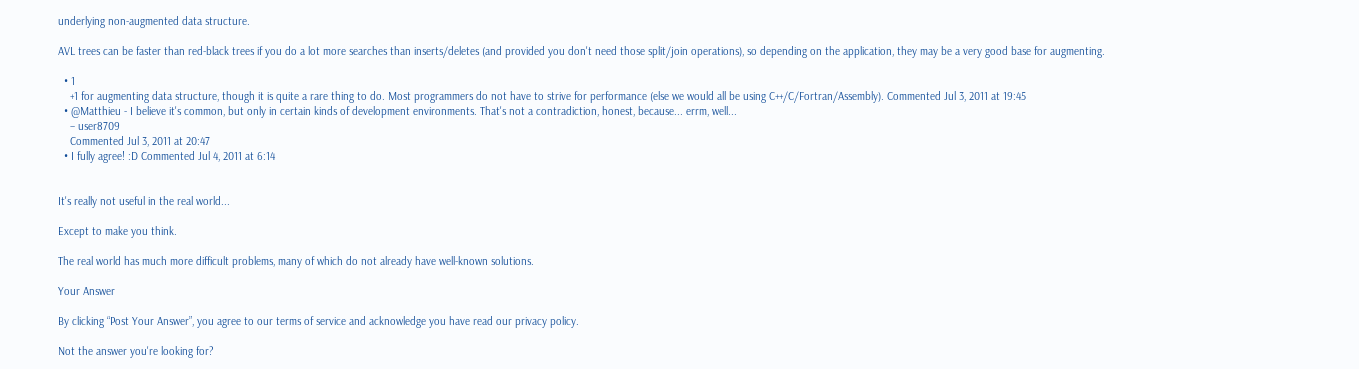underlying non-augmented data structure.

AVL trees can be faster than red-black trees if you do a lot more searches than inserts/deletes (and provided you don't need those split/join operations), so depending on the application, they may be a very good base for augmenting.

  • 1
    +1 for augmenting data structure, though it is quite a rare thing to do. Most programmers do not have to strive for performance (else we would all be using C++/C/Fortran/Assembly). Commented Jul 3, 2011 at 19:45
  • @Matthieu - I believe it's common, but only in certain kinds of development environments. That's not a contradiction, honest, because... errm, well...
    – user8709
    Commented Jul 3, 2011 at 20:47
  • I fully agree! :D Commented Jul 4, 2011 at 6:14


It's really not useful in the real world...

Except to make you think.

The real world has much more difficult problems, many of which do not already have well-known solutions.

Your Answer

By clicking “Post Your Answer”, you agree to our terms of service and acknowledge you have read our privacy policy.

Not the answer you're looking for?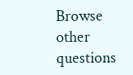Browse other questions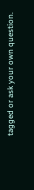tagged or ask your own question.